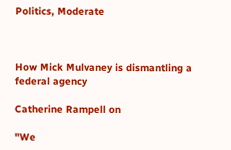Politics, Moderate



How Mick Mulvaney is dismantling a federal agency

Catherine Rampell on

"We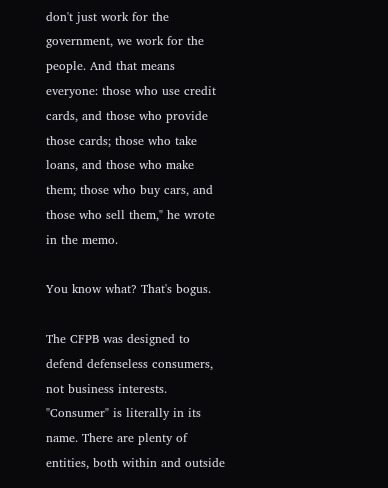don't just work for the government, we work for the people. And that means everyone: those who use credit cards, and those who provide those cards; those who take loans, and those who make them; those who buy cars, and those who sell them," he wrote in the memo.

You know what? That's bogus.

The CFPB was designed to defend defenseless consumers, not business interests. "Consumer" is literally in its name. There are plenty of entities, both within and outside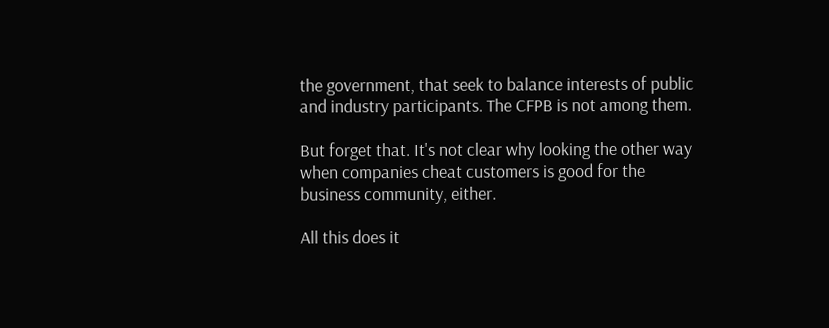the government, that seek to balance interests of public and industry participants. The CFPB is not among them.

But forget that. It's not clear why looking the other way when companies cheat customers is good for the business community, either.

All this does it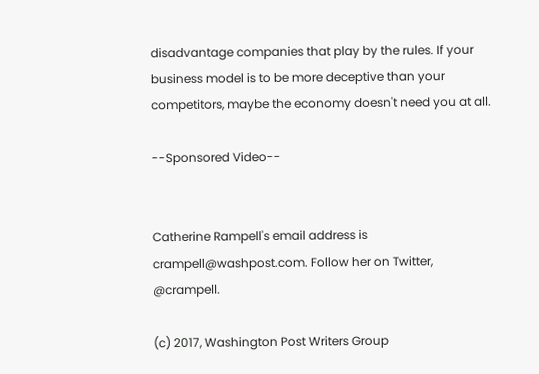disadvantage companies that play by the rules. If your business model is to be more deceptive than your competitors, maybe the economy doesn't need you at all.

--Sponsored Video--


Catherine Rampell's email address is crampell@washpost.com. Follow her on Twitter, @crampell.

(c) 2017, Washington Post Writers Group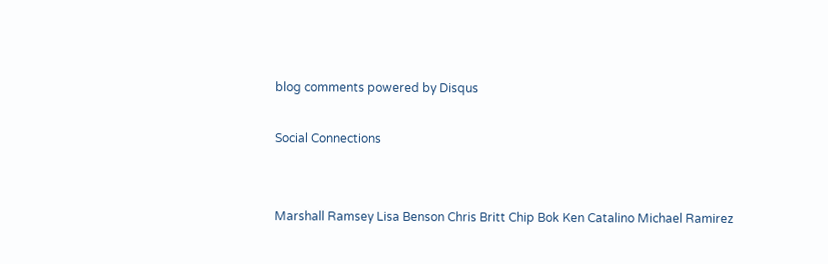blog comments powered by Disqus

Social Connections


Marshall Ramsey Lisa Benson Chris Britt Chip Bok Ken Catalino Michael Ramirez